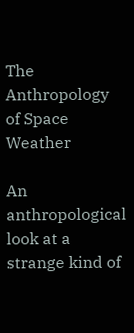The Anthropology of Space Weather

An anthropological look at a strange kind of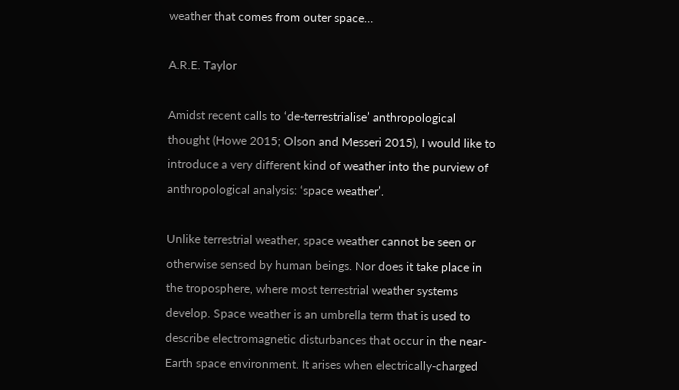weather that comes from outer space…

A.R.E. Taylor

Amidst recent calls to ‘de-terrestrialise’ anthropological thought (Howe 2015; Olson and Messeri 2015), I would like to introduce a very different kind of weather into the purview of anthropological analysis: ‘space weather’.

Unlike terrestrial weather, space weather cannot be seen or otherwise sensed by human beings. Nor does it take place in the troposphere, where most terrestrial weather systems develop. Space weather is an umbrella term that is used to describe electromagnetic disturbances that occur in the near-Earth space environment. It arises when electrically-charged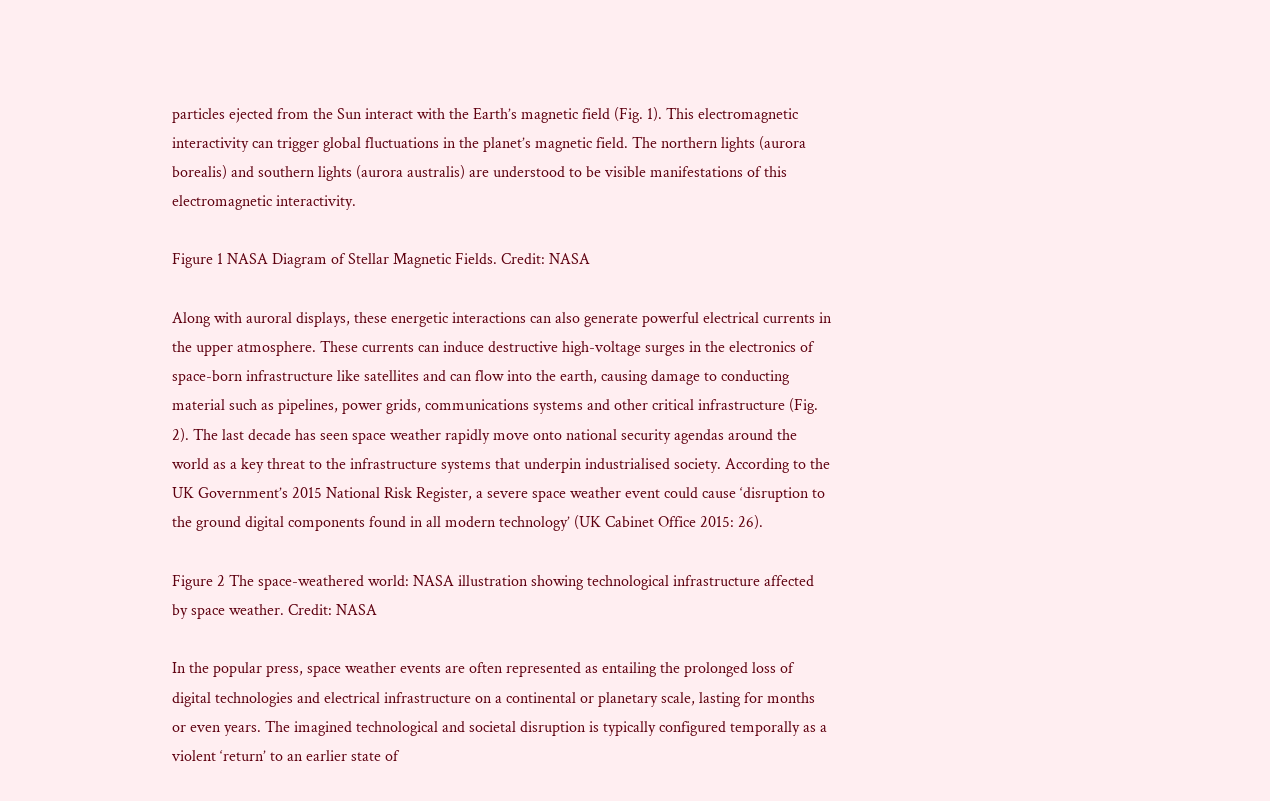particles ejected from the Sun interact with the Earth’s magnetic field (Fig. 1). This electromagnetic interactivity can trigger global fluctuations in the planet’s magnetic field. The northern lights (aurora borealis) and southern lights (aurora australis) are understood to be visible manifestations of this electromagnetic interactivity.

Figure 1 NASA Diagram of Stellar Magnetic Fields. Credit: NASA

Along with auroral displays, these energetic interactions can also generate powerful electrical currents in the upper atmosphere. These currents can induce destructive high-voltage surges in the electronics of space-born infrastructure like satellites and can flow into the earth, causing damage to conducting material such as pipelines, power grids, communications systems and other critical infrastructure (Fig. 2). The last decade has seen space weather rapidly move onto national security agendas around the world as a key threat to the infrastructure systems that underpin industrialised society. According to the UK Government’s 2015 National Risk Register, a severe space weather event could cause ‘disruption to the ground digital components found in all modern technology’ (UK Cabinet Office 2015: 26).

Figure 2 The space-weathered world: NASA illustration showing technological infrastructure affected by space weather. Credit: NASA

In the popular press, space weather events are often represented as entailing the prolonged loss of digital technologies and electrical infrastructure on a continental or planetary scale, lasting for months or even years. The imagined technological and societal disruption is typically configured temporally as a violent ‘return’ to an earlier state of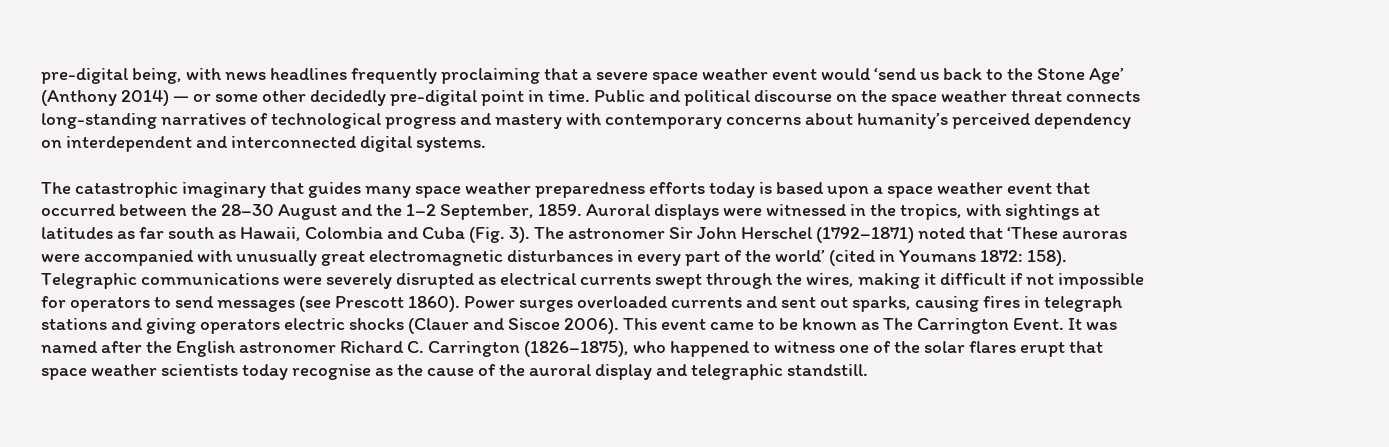pre-digital being, with news headlines frequently proclaiming that a severe space weather event would ‘send us back to the Stone Age’ (Anthony 2014) — or some other decidedly pre-digital point in time. Public and political discourse on the space weather threat connects long-standing narratives of technological progress and mastery with contemporary concerns about humanity’s perceived dependency on interdependent and interconnected digital systems.

The catastrophic imaginary that guides many space weather preparedness efforts today is based upon a space weather event that occurred between the 28–30 August and the 1–2 September, 1859. Auroral displays were witnessed in the tropics, with sightings at latitudes as far south as Hawaii, Colombia and Cuba (Fig. 3). The astronomer Sir John Herschel (1792–1871) noted that ‘These auroras were accompanied with unusually great electromagnetic disturbances in every part of the world’ (cited in Youmans 1872: 158). Telegraphic communications were severely disrupted as electrical currents swept through the wires, making it difficult if not impossible for operators to send messages (see Prescott 1860). Power surges overloaded currents and sent out sparks, causing fires in telegraph stations and giving operators electric shocks (Clauer and Siscoe 2006). This event came to be known as The Carrington Event. It was named after the English astronomer Richard C. Carrington (1826–1875), who happened to witness one of the solar flares erupt that space weather scientists today recognise as the cause of the auroral display and telegraphic standstill.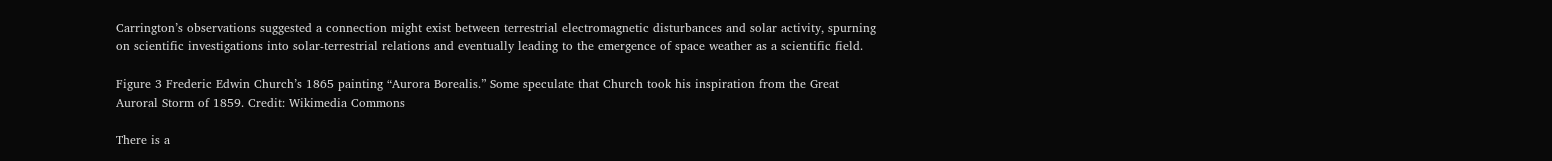Carrington’s observations suggested a connection might exist between terrestrial electromagnetic disturbances and solar activity, spurning on scientific investigations into solar-terrestrial relations and eventually leading to the emergence of space weather as a scientific field.

Figure 3 Frederic Edwin Church’s 1865 painting “Aurora Borealis.” Some speculate that Church took his inspiration from the Great Auroral Storm of 1859. Credit: Wikimedia Commons

There is a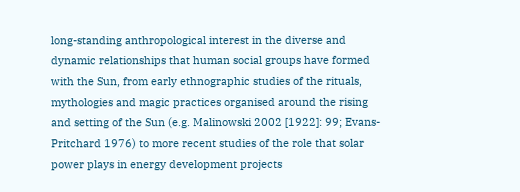long-standing anthropological interest in the diverse and dynamic relationships that human social groups have formed with the Sun, from early ethnographic studies of the rituals, mythologies and magic practices organised around the rising and setting of the Sun (e.g. Malinowski 2002 [1922]: 99; Evans-Pritchard 1976) to more recent studies of the role that solar power plays in energy development projects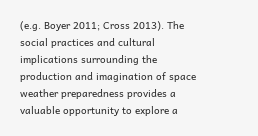(e.g. Boyer 2011; Cross 2013). The social practices and cultural implications surrounding the production and imagination of space weather preparedness provides a valuable opportunity to explore a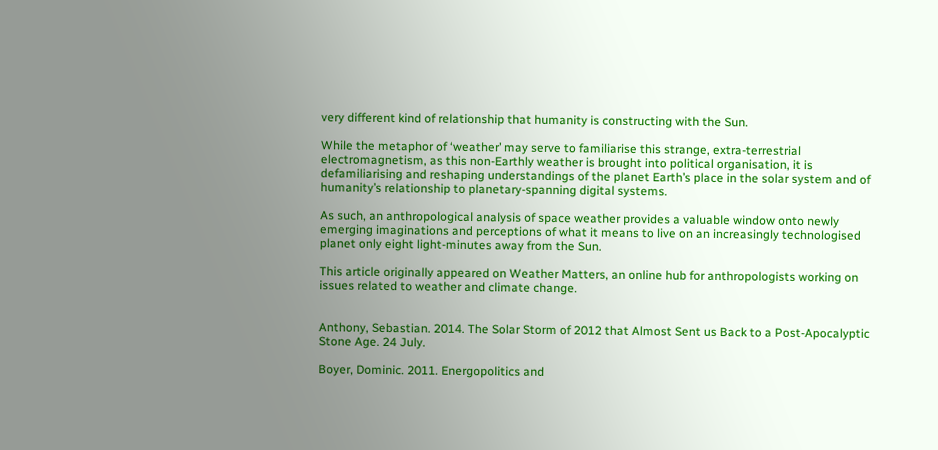very different kind of relationship that humanity is constructing with the Sun.

While the metaphor of ‘weather’ may serve to familiarise this strange, extra-terrestrial electromagnetism, as this non-Earthly weather is brought into political organisation, it is defamiliarising and reshaping understandings of the planet Earth’s place in the solar system and of humanity’s relationship to planetary-spanning digital systems.

As such, an anthropological analysis of space weather provides a valuable window onto newly emerging imaginations and perceptions of what it means to live on an increasingly technologised planet only eight light-minutes away from the Sun.

This article originally appeared on Weather Matters, an online hub for anthropologists working on issues related to weather and climate change.


Anthony, Sebastian. 2014. The Solar Storm of 2012 that Almost Sent us Back to a Post-Apocalyptic Stone Age. 24 July.

Boyer, Dominic. 2011. Energopolitics and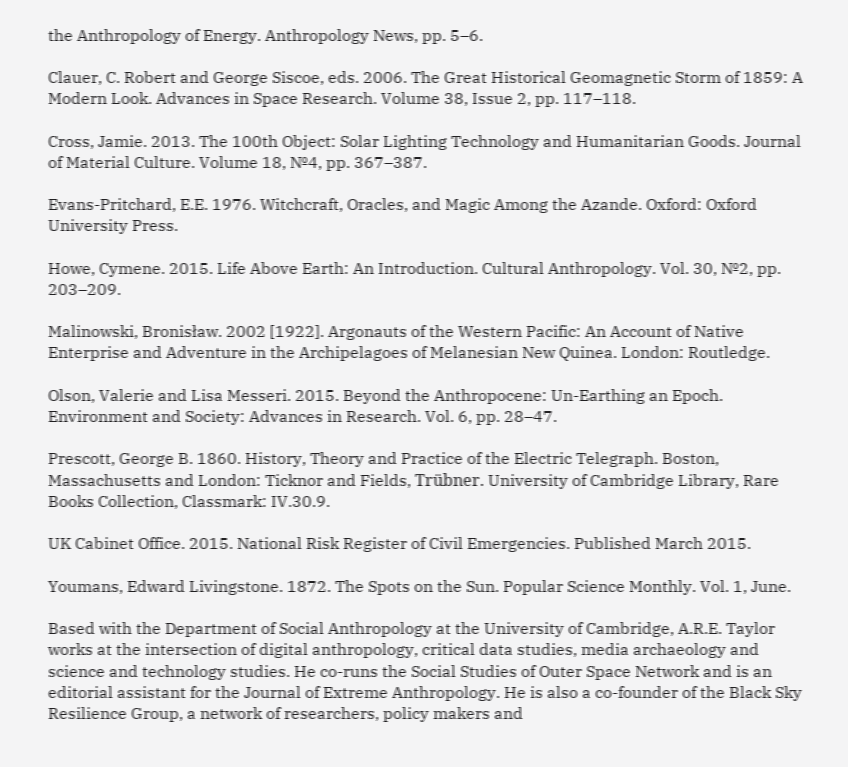the Anthropology of Energy. Anthropology News, pp. 5–6.

Clauer, C. Robert and George Siscoe, eds. 2006. The Great Historical Geomagnetic Storm of 1859: A Modern Look. Advances in Space Research. Volume 38, Issue 2, pp. 117–118.

Cross, Jamie. 2013. The 100th Object: Solar Lighting Technology and Humanitarian Goods. Journal of Material Culture. Volume 18, №4, pp. 367–387.

Evans-Pritchard, E.E. 1976. Witchcraft, Oracles, and Magic Among the Azande. Oxford: Oxford University Press.

Howe, Cymene. 2015. Life Above Earth: An Introduction. Cultural Anthropology. Vol. 30, №2, pp. 203–209.

Malinowski, Bronisław. 2002 [1922]. Argonauts of the Western Pacific: An Account of Native Enterprise and Adventure in the Archipelagoes of Melanesian New Quinea. London: Routledge.

Olson, Valerie and Lisa Messeri. 2015. Beyond the Anthropocene: Un-Earthing an Epoch. Environment and Society: Advances in Research. Vol. 6, pp. 28–47.

Prescott, George B. 1860. History, Theory and Practice of the Electric Telegraph. Boston, Massachusetts and London: Ticknor and Fields, Trübner. University of Cambridge Library, Rare Books Collection, Classmark: IV.30.9.

UK Cabinet Office. 2015. National Risk Register of Civil Emergencies. Published March 2015.

Youmans, Edward Livingstone. 1872. The Spots on the Sun. Popular Science Monthly. Vol. 1, June.

Based with the Department of Social Anthropology at the University of Cambridge, A.R.E. Taylor works at the intersection of digital anthropology, critical data studies, media archaeology and science and technology studies. He co-runs the Social Studies of Outer Space Network and is an editorial assistant for the Journal of Extreme Anthropology. He is also a co-founder of the Black Sky Resilience Group, a network of researchers, policy makers and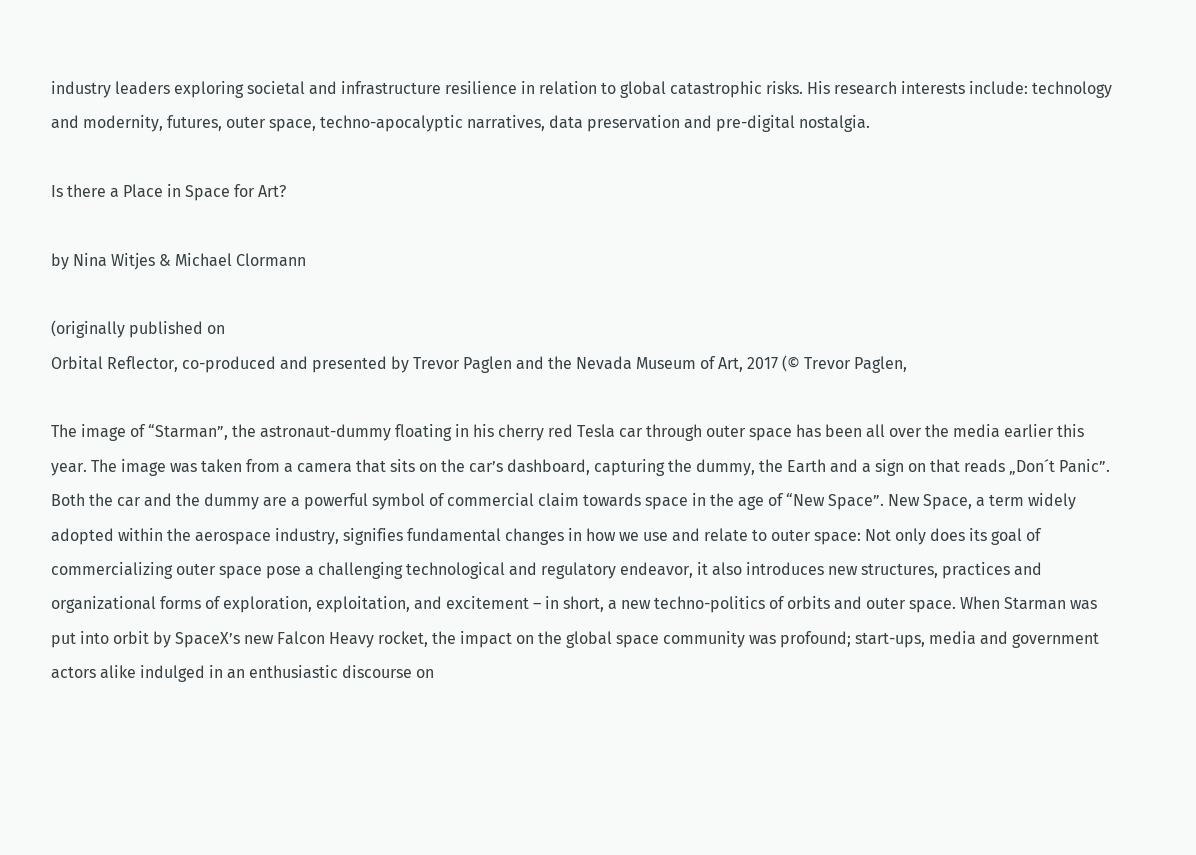industry leaders exploring societal and infrastructure resilience in relation to global catastrophic risks. His research interests include: technology and modernity, futures, outer space, techno-apocalyptic narratives, data preservation and pre-digital nostalgia.

Is there a Place in Space for Art?

by Nina Witjes & Michael Clormann

(originally published on
Orbital Reflector, co-produced and presented by Trevor Paglen and the Nevada Museum of Art, 2017 (© Trevor Paglen,

The image of “Starman”, the astronaut-dummy floating in his cherry red Tesla car through outer space has been all over the media earlier this year. The image was taken from a camera that sits on the car’s dashboard, capturing the dummy, the Earth and a sign on that reads „Don´t Panic”. Both the car and the dummy are a powerful symbol of commercial claim towards space in the age of “New Space”. New Space, a term widely adopted within the aerospace industry, signifies fundamental changes in how we use and relate to outer space: Not only does its goal of commercializing outer space pose a challenging technological and regulatory endeavor, it also introduces new structures, practices and organizational forms of exploration, exploitation, and excitement – in short, a new techno-politics of orbits and outer space. When Starman was put into orbit by SpaceX’s new Falcon Heavy rocket, the impact on the global space community was profound; start-ups, media and government actors alike indulged in an enthusiastic discourse on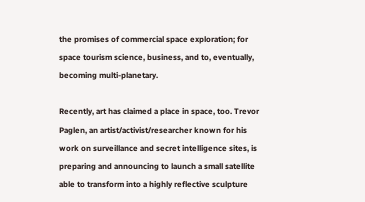the promises of commercial space exploration; for space tourism science, business, and to, eventually, becoming multi-planetary.

Recently, art has claimed a place in space, too. Trevor Paglen, an artist/activist/researcher known for his work on surveillance and secret intelligence sites, is preparing and announcing to launch a small satellite able to transform into a highly reflective sculpture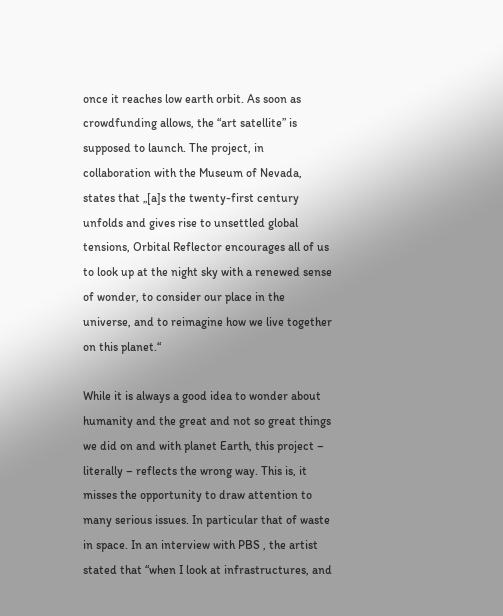once it reaches low earth orbit. As soon as crowdfunding allows, the “art satellite” is supposed to launch. The project, in collaboration with the Museum of Nevada, states that „[a]s the twenty-first century unfolds and gives rise to unsettled global tensions, Orbital Reflector encourages all of us to look up at the night sky with a renewed sense of wonder, to consider our place in the universe, and to reimagine how we live together on this planet.“

While it is always a good idea to wonder about humanity and the great and not so great things we did on and with planet Earth, this project – literally – reflects the wrong way. This is, it misses the opportunity to draw attention to many serious issues. In particular that of waste in space. In an interview with PBS , the artist stated that “when I look at infrastructures, and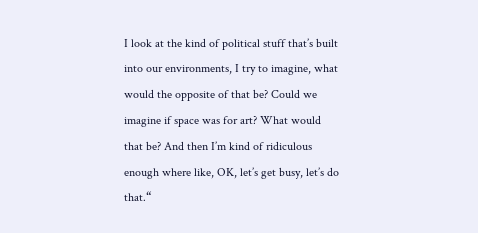I look at the kind of political stuff that’s built into our environments, I try to imagine, what would the opposite of that be? Could we imagine if space was for art? What would that be? And then I’m kind of ridiculous enough where like, OK, let’s get busy, let’s do that.“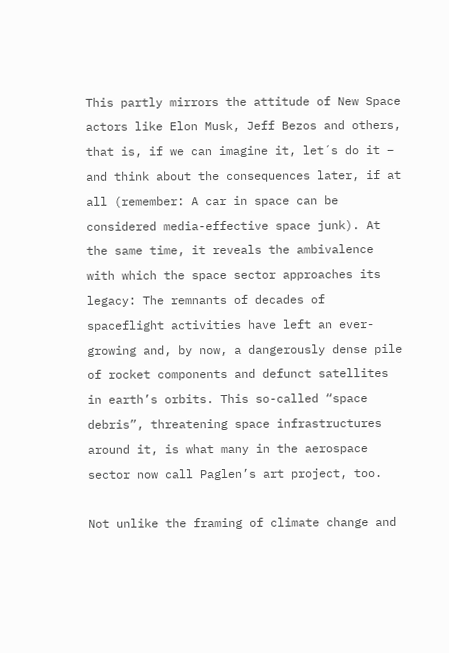This partly mirrors the attitude of New Space actors like Elon Musk, Jeff Bezos and others, that is, if we can imagine it, let´s do it – and think about the consequences later, if at all (remember: A car in space can be considered media-effective space junk). At the same time, it reveals the ambivalence with which the space sector approaches its legacy: The remnants of decades of spaceflight activities have left an ever-growing and, by now, a dangerously dense pile of rocket components and defunct satellites in earth’s orbits. This so-called “space debris”, threatening space infrastructures around it, is what many in the aerospace sector now call Paglen’s art project, too.

Not unlike the framing of climate change and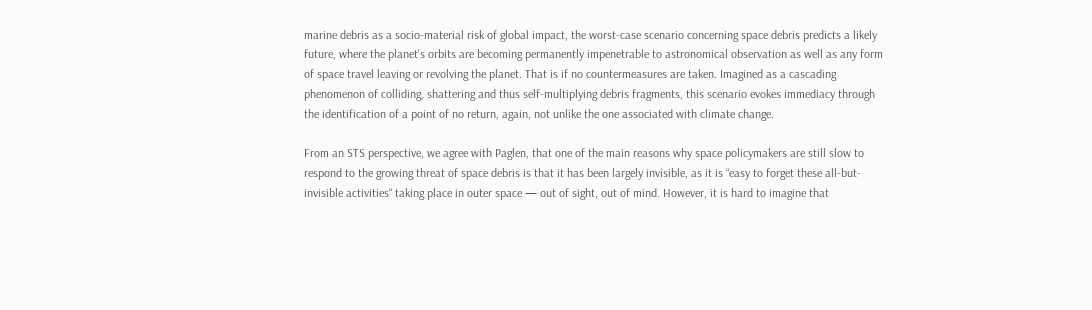marine debris as a socio-material risk of global impact, the worst-case scenario concerning space debris predicts a likely future, where the planet’s orbits are becoming permanently impenetrable to astronomical observation as well as any form of space travel leaving or revolving the planet. That is if no countermeasures are taken. Imagined as a cascading phenomenon of colliding, shattering and thus self-multiplying debris fragments, this scenario evokes immediacy through the identification of a point of no return, again, not unlike the one associated with climate change.

From an STS perspective, we agree with Paglen, that one of the main reasons why space policymakers are still slow to respond to the growing threat of space debris is that it has been largely invisible, as it is “easy to forget these all-but-invisible activities“ taking place in outer space — out of sight, out of mind. However, it is hard to imagine that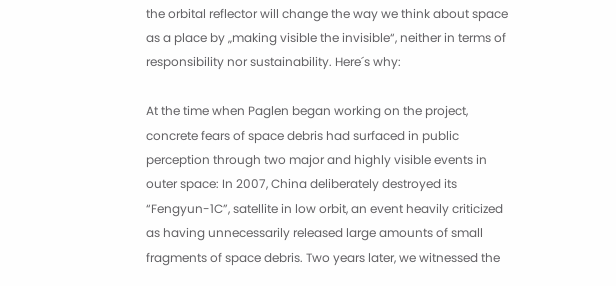the orbital reflector will change the way we think about space as a place by „making visible the invisible“, neither in terms of responsibility nor sustainability. Here´s why:

At the time when Paglen began working on the project, concrete fears of space debris had surfaced in public perception through two major and highly visible events in outer space: In 2007, China deliberately destroyed its “Fengyun-1C”, satellite in low orbit, an event heavily criticized as having unnecessarily released large amounts of small fragments of space debris. Two years later, we witnessed the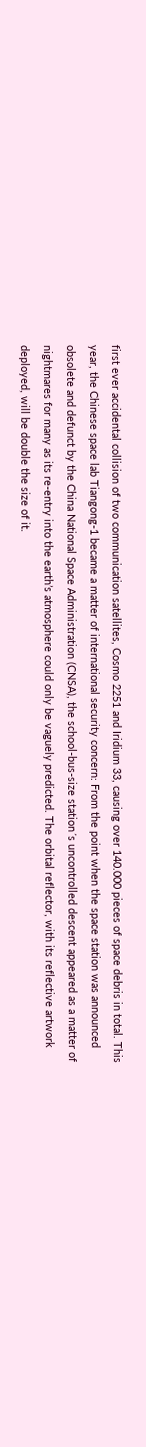first ever accidental collision of two communication satellites, Cosmo 2251 and Iridium 33, causing over 140.000 pieces of space debris in total. This year, the Chinese space lab Tiangong-1 became a matter of international security concern: From the point when the space station was announced obsolete and defunct by the China National Space Administration (CNSA), the school-bus-size station´s uncontrolled descent appeared as a matter of nightmares for many as its re-entry into the earth’s atmosphere could only be vaguely predicted. The orbital reflector, with its reflective artwork deployed, will be double the size of it.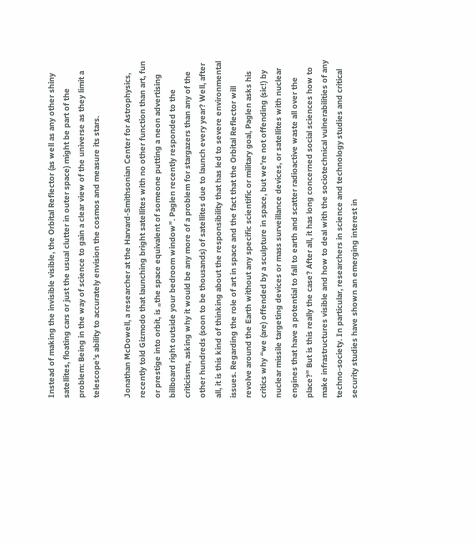Instead of making the invisible visible, the Orbital Reflector (as well as any other shiny satellites, floating cars or just the usual clutter in outer space) might be part of the problem: Being in the way of science to gain a clear view of the universe as they limit a telescope’s ability to accurately envision the cosmos and measure its stars.

Jonathan McDowell, a researcher at the Harvard-Smithsonian Center for Astrophysics, recently told Gizmodo that launching bright satellites with no other function than art, fun or prestige into orbit, is „the space equivalent of someone putting a neon advertising billboard right outside your bedroom window”. Paglen recently responded to the criticisms, asking why it would be any more of a problem for stargazers than any of the other hundreds (soon to be thousands) of satellites due to launch every year? Well, after all, it is this kind of thinking about the responsibility that has led to severe environmental issues. Regarding the role of art in space and the fact that the Orbital Reflector will revolve around the Earth without any specific scientific or military goal, Paglen asks his critics why “we (are) offended by a sculpture in space, but we’re not offending (sic!) by nuclear missile targeting devices or mass surveillance devices, or satellites with nuclear engines that have a potential to fall to earth and scatter radioactive waste all over the place?” But is this really the case? After all, it has long concerned social sciences how to make infrastructures visible and how to deal with the sociotechnical vulnerabilities of any techno-society. In particular, researchers in science and technology studies and critical security studies have shown an emerging interest in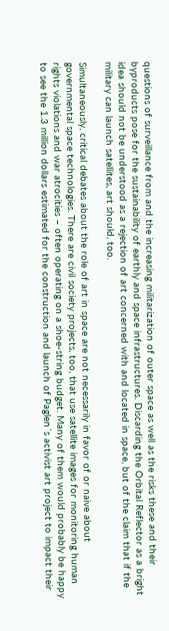questions of surveillance from and the increasing militarization of outer space as well as the risks these and their byproducts pose for the sustainability of earthly and space infrastructures. Discarding the Orbital Reflector as a bright idea should not be understood as a rejection of art concerned with and located in space, but of the claim that if the military can launch satellites, art should, too.

Simultaneously, critical debates about the role of art in space are not necessarily in favor of or naive about governmental space technologies. There are civil society projects, too, that use satellite images for monitoring human rights violations and war atrocities – often operating on a shoe-string budget. Many of them would probably be happy to see the 1.3 million dollars estimated for the construction and launch of Paglen´s activist art project to impact their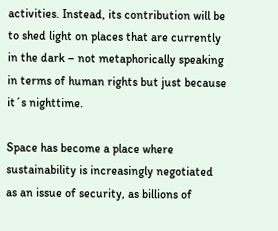activities. Instead, its contribution will be to shed light on places that are currently in the dark – not metaphorically speaking in terms of human rights but just because it´s nighttime.

Space has become a place where sustainability is increasingly negotiated as an issue of security, as billions of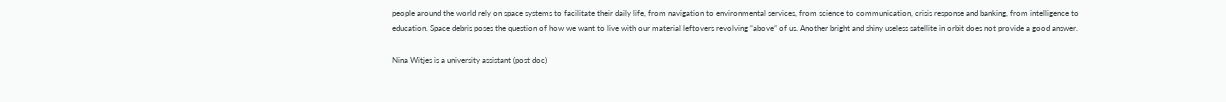people around the world rely on space systems to facilitate their daily life, from navigation to environmental services, from science to communication, crisis response and banking, from intelligence to education. Space debris poses the question of how we want to live with our material leftovers revolving “above” of us. Another bright and shiny useless satellite in orbit does not provide a good answer.

Nina Witjes is a university assistant (post doc)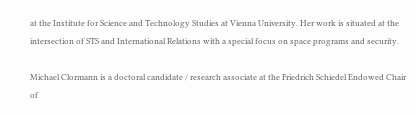at the Institute for Science and Technology Studies at Vienna University. Her work is situated at the intersection of STS and International Relations with a special focus on space programs and security.

Michael Clormann is a doctoral candidate / research associate at the Friedrich Schiedel Endowed Chair of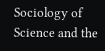Sociology of Science and the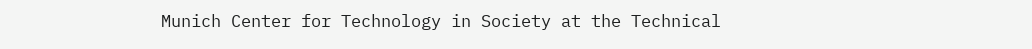Munich Center for Technology in Society at the Technical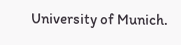University of Munich.